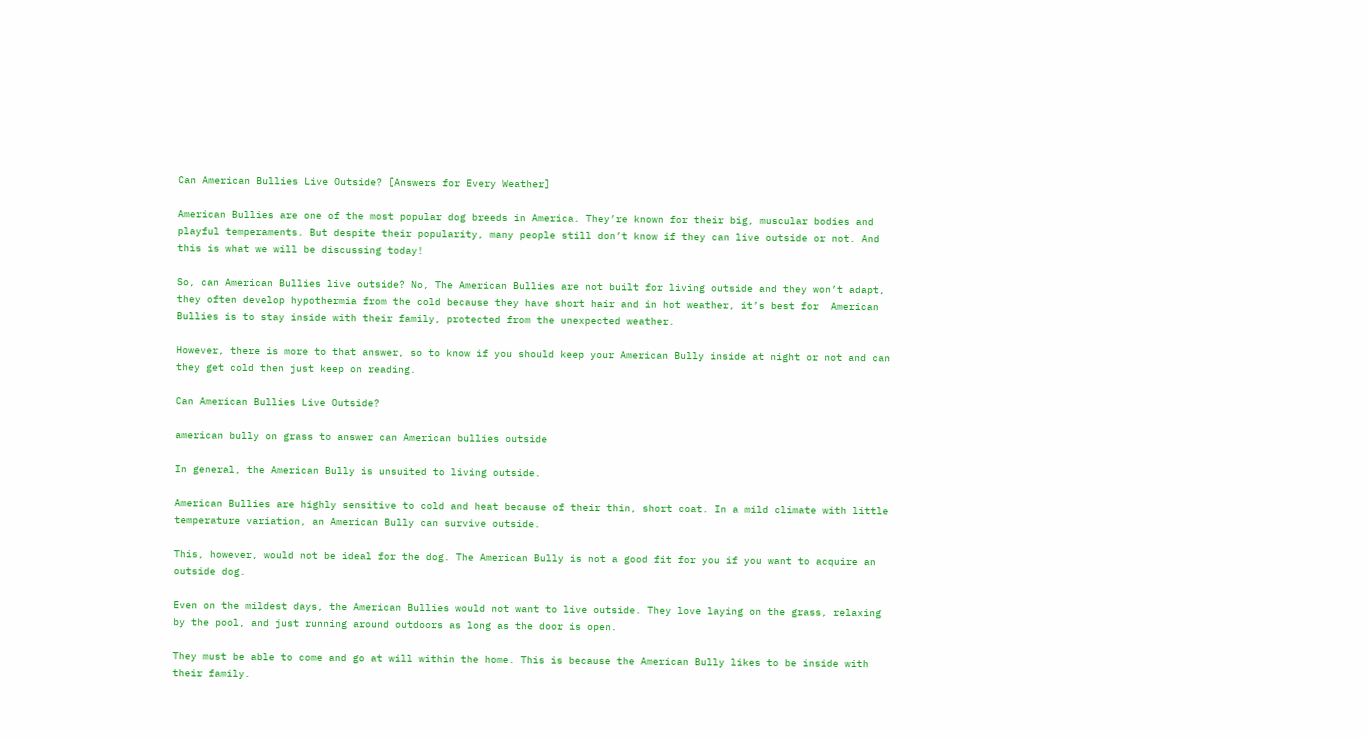Can American Bullies Live Outside? [Answers for Every Weather]

American Bullies are one of the most popular dog breeds in America. They’re known for their big, muscular bodies and playful temperaments. But despite their popularity, many people still don’t know if they can live outside or not. And this is what we will be discussing today!

So, can American Bullies live outside? No, The American Bullies are not built for living outside and they won’t adapt, they often develop hypothermia from the cold because they have short hair and in hot weather, it’s best for  American Bullies is to stay inside with their family, protected from the unexpected weather.

However, there is more to that answer, so to know if you should keep your American Bully inside at night or not and can they get cold then just keep on reading.

Can American Bullies Live Outside?

american bully on grass to answer can American bullies outside

In general, the American Bully is unsuited to living outside.

American Bullies are highly sensitive to cold and heat because of their thin, short coat. In a mild climate with little temperature variation, an American Bully can survive outside.

This, however, would not be ideal for the dog. The American Bully is not a good fit for you if you want to acquire an outside dog.

Even on the mildest days, the American Bullies would not want to live outside. They love laying on the grass, relaxing by the pool, and just running around outdoors as long as the door is open.

They must be able to come and go at will within the home. This is because the American Bully likes to be inside with their family.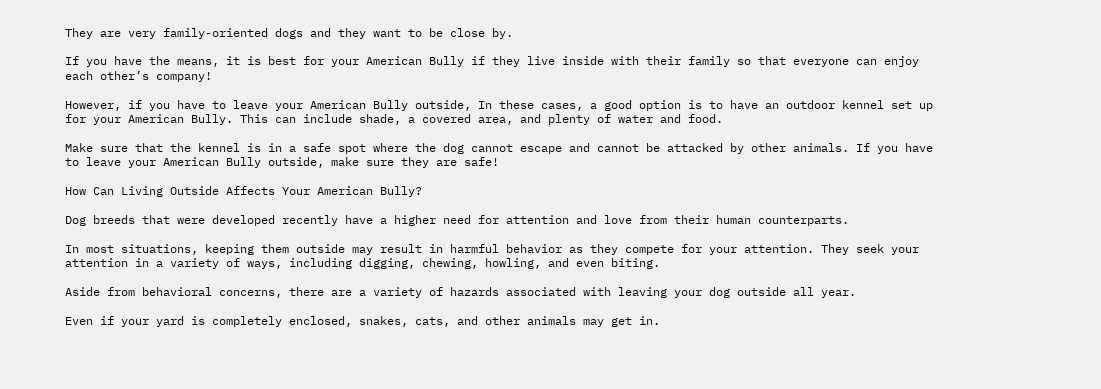They are very family-oriented dogs and they want to be close by.

If you have the means, it is best for your American Bully if they live inside with their family so that everyone can enjoy each other’s company!

However, if you have to leave your American Bully outside, In these cases, a good option is to have an outdoor kennel set up for your American Bully. This can include shade, a covered area, and plenty of water and food.

Make sure that the kennel is in a safe spot where the dog cannot escape and cannot be attacked by other animals. If you have to leave your American Bully outside, make sure they are safe!

How Can Living Outside Affects Your American Bully?

Dog breeds that were developed recently have a higher need for attention and love from their human counterparts.

In most situations, keeping them outside may result in harmful behavior as they compete for your attention. They seek your attention in a variety of ways, including digging, chewing, howling, and even biting.

Aside from behavioral concerns, there are a variety of hazards associated with leaving your dog outside all year.

Even if your yard is completely enclosed, snakes, cats, and other animals may get in.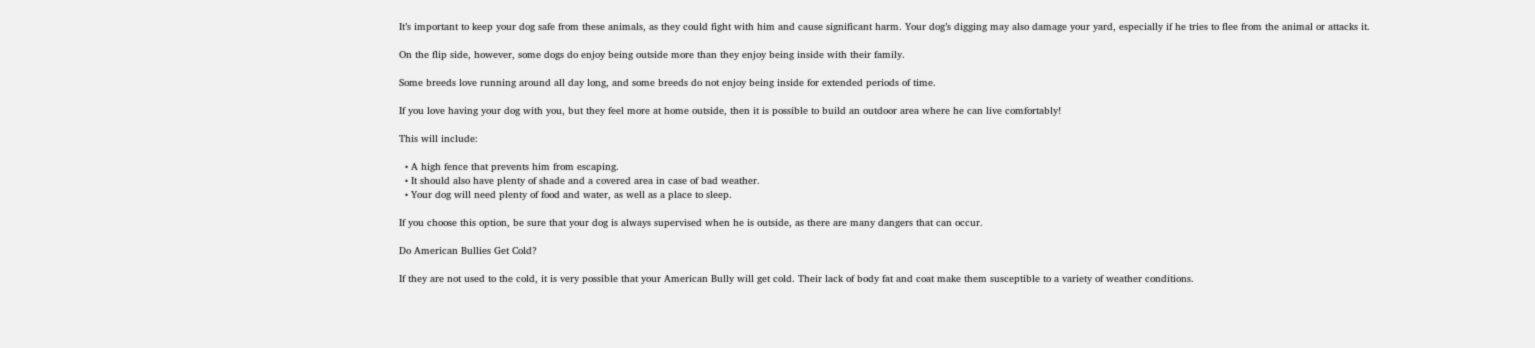It’s important to keep your dog safe from these animals, as they could fight with him and cause significant harm. Your dog’s digging may also damage your yard, especially if he tries to flee from the animal or attacks it.

On the flip side, however, some dogs do enjoy being outside more than they enjoy being inside with their family.

Some breeds love running around all day long, and some breeds do not enjoy being inside for extended periods of time.

If you love having your dog with you, but they feel more at home outside, then it is possible to build an outdoor area where he can live comfortably!

This will include:

  • A high fence that prevents him from escaping.
  • It should also have plenty of shade and a covered area in case of bad weather.
  • Your dog will need plenty of food and water, as well as a place to sleep.

If you choose this option, be sure that your dog is always supervised when he is outside, as there are many dangers that can occur.

Do American Bullies Get Cold?

If they are not used to the cold, it is very possible that your American Bully will get cold. Their lack of body fat and coat make them susceptible to a variety of weather conditions.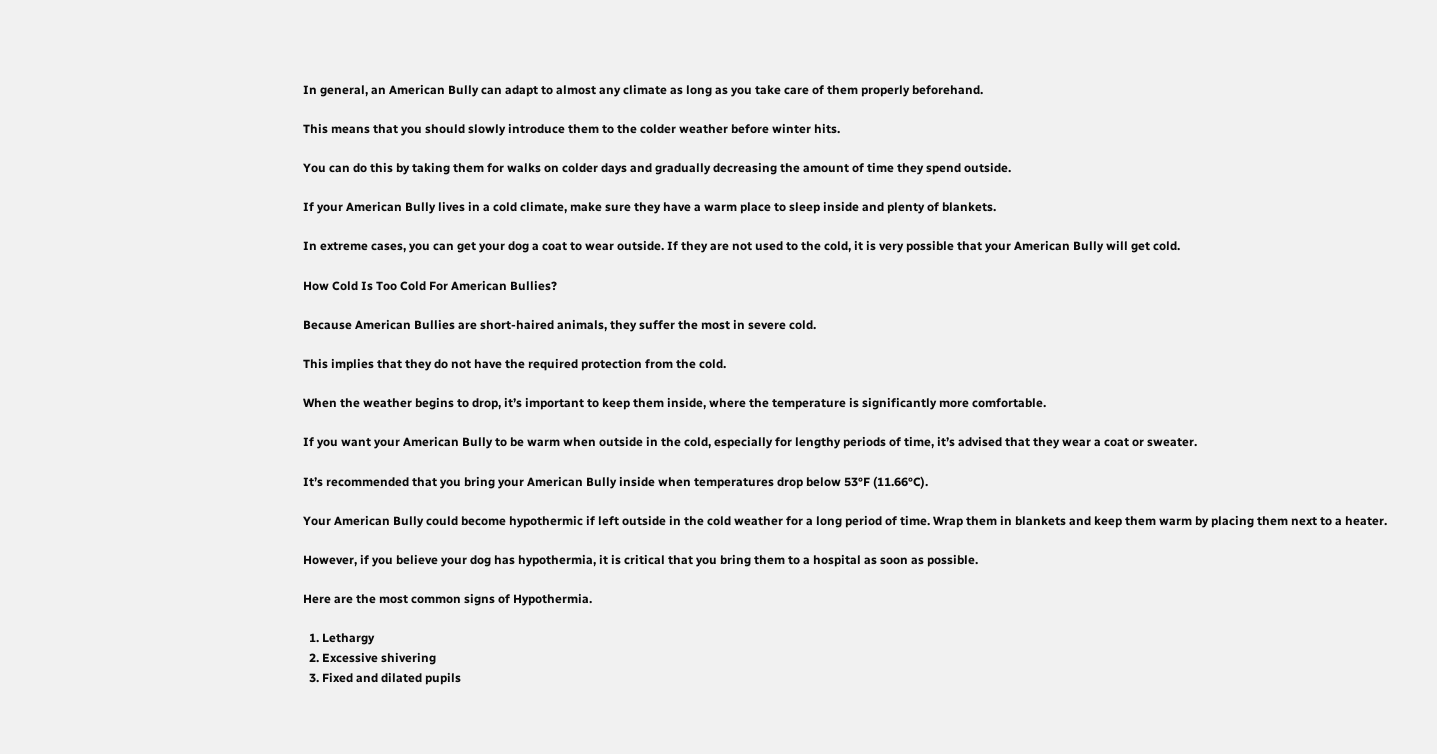In general, an American Bully can adapt to almost any climate as long as you take care of them properly beforehand.

This means that you should slowly introduce them to the colder weather before winter hits.

You can do this by taking them for walks on colder days and gradually decreasing the amount of time they spend outside.

If your American Bully lives in a cold climate, make sure they have a warm place to sleep inside and plenty of blankets.

In extreme cases, you can get your dog a coat to wear outside. If they are not used to the cold, it is very possible that your American Bully will get cold.

How Cold Is Too Cold For American Bullies?

Because American Bullies are short-haired animals, they suffer the most in severe cold.

This implies that they do not have the required protection from the cold.

When the weather begins to drop, it’s important to keep them inside, where the temperature is significantly more comfortable.

If you want your American Bully to be warm when outside in the cold, especially for lengthy periods of time, it’s advised that they wear a coat or sweater.

It’s recommended that you bring your American Bully inside when temperatures drop below 53°F (11.66°C).

Your American Bully could become hypothermic if left outside in the cold weather for a long period of time. Wrap them in blankets and keep them warm by placing them next to a heater.

However, if you believe your dog has hypothermia, it is critical that you bring them to a hospital as soon as possible.

Here are the most common signs of Hypothermia.

  1. Lethargy
  2. Excessive shivering
  3. Fixed and dilated pupils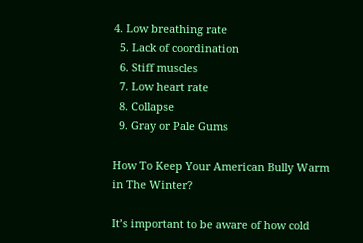4. Low breathing rate
  5. Lack of coordination
  6. Stiff muscles
  7. Low heart rate
  8. Collapse
  9. Gray or Pale Gums

How To Keep Your American Bully Warm in The Winter?

It’s important to be aware of how cold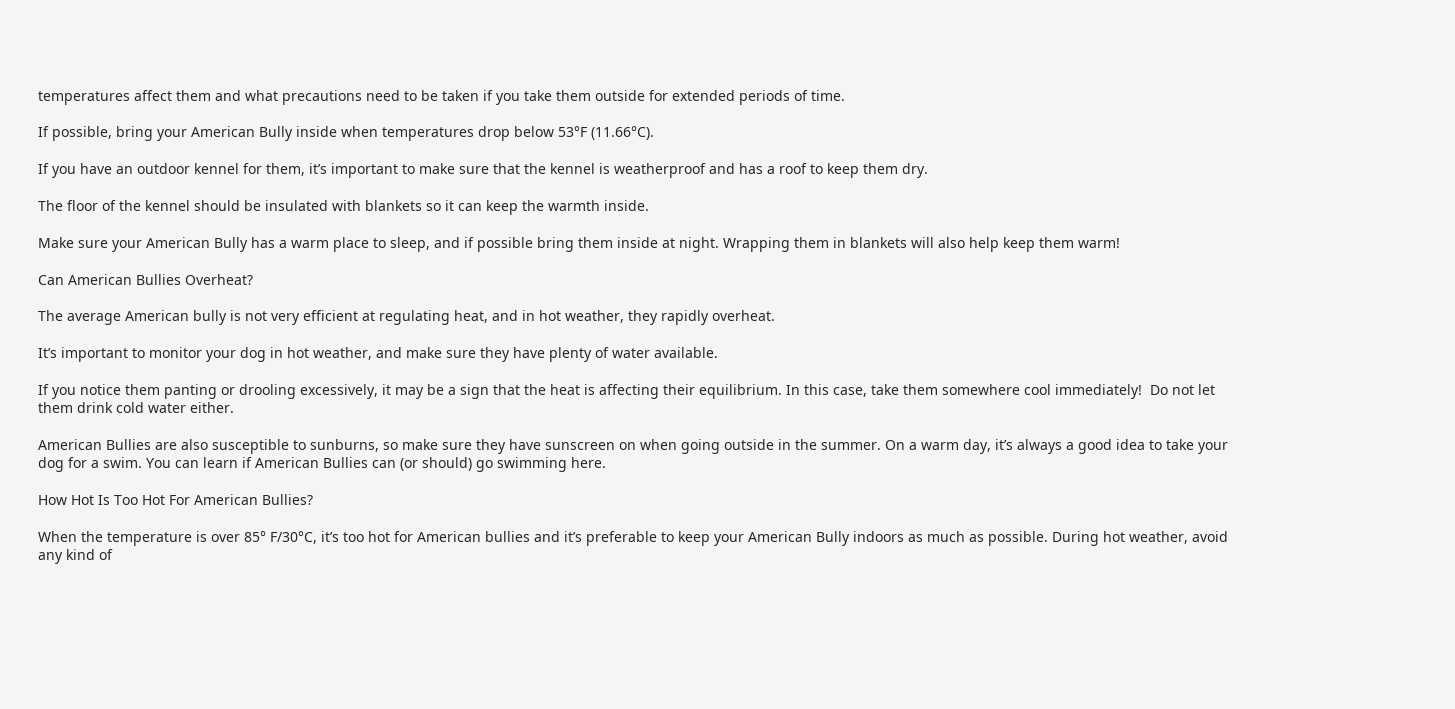temperatures affect them and what precautions need to be taken if you take them outside for extended periods of time.

If possible, bring your American Bully inside when temperatures drop below 53°F (11.66°C).

If you have an outdoor kennel for them, it’s important to make sure that the kennel is weatherproof and has a roof to keep them dry.

The floor of the kennel should be insulated with blankets so it can keep the warmth inside.

Make sure your American Bully has a warm place to sleep, and if possible bring them inside at night. Wrapping them in blankets will also help keep them warm!

Can American Bullies Overheat?

The average American bully is not very efficient at regulating heat, and in hot weather, they rapidly overheat.

It’s important to monitor your dog in hot weather, and make sure they have plenty of water available.

If you notice them panting or drooling excessively, it may be a sign that the heat is affecting their equilibrium. In this case, take them somewhere cool immediately!  Do not let them drink cold water either.

American Bullies are also susceptible to sunburns, so make sure they have sunscreen on when going outside in the summer. On a warm day, it’s always a good idea to take your dog for a swim. You can learn if American Bullies can (or should) go swimming here.

How Hot Is Too Hot For American Bullies?

When the temperature is over 85° F/30°C, it’s too hot for American bullies and it’s preferable to keep your American Bully indoors as much as possible. During hot weather, avoid any kind of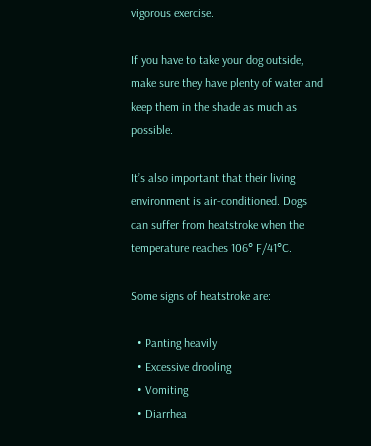vigorous exercise.

If you have to take your dog outside, make sure they have plenty of water and keep them in the shade as much as possible.

It’s also important that their living environment is air-conditioned. Dogs can suffer from heatstroke when the temperature reaches 106° F/41°C.

Some signs of heatstroke are:

  • Panting heavily
  • Excessive drooling
  • Vomiting
  • Diarrhea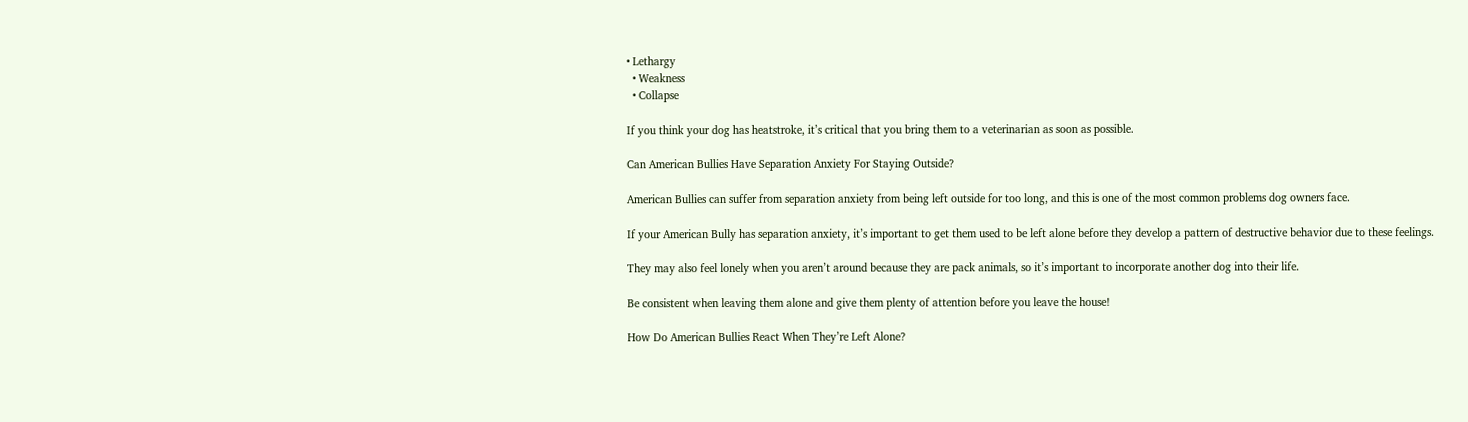• Lethargy
  • Weakness
  • Collapse

If you think your dog has heatstroke, it’s critical that you bring them to a veterinarian as soon as possible.

Can American Bullies Have Separation Anxiety For Staying Outside?

American Bullies can suffer from separation anxiety from being left outside for too long, and this is one of the most common problems dog owners face.

If your American Bully has separation anxiety, it’s important to get them used to be left alone before they develop a pattern of destructive behavior due to these feelings.

They may also feel lonely when you aren’t around because they are pack animals, so it’s important to incorporate another dog into their life.

Be consistent when leaving them alone and give them plenty of attention before you leave the house!

How Do American Bullies React When They’re Left Alone?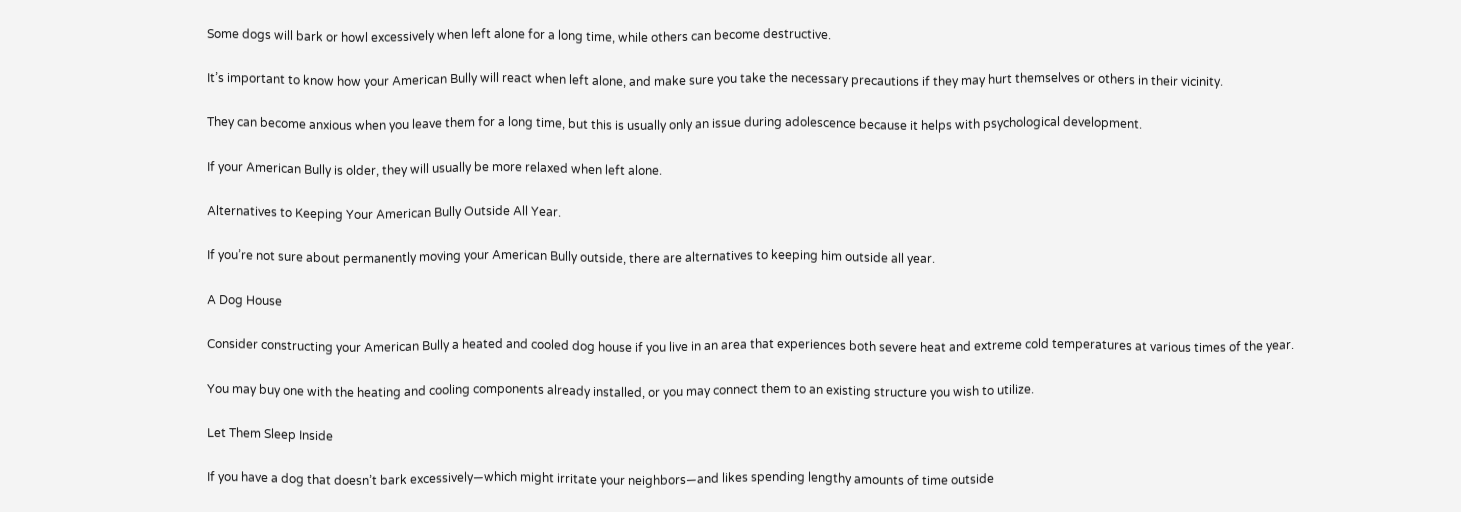Some dogs will bark or howl excessively when left alone for a long time, while others can become destructive.

It’s important to know how your American Bully will react when left alone, and make sure you take the necessary precautions if they may hurt themselves or others in their vicinity.

They can become anxious when you leave them for a long time, but this is usually only an issue during adolescence because it helps with psychological development.

If your American Bully is older, they will usually be more relaxed when left alone.

Alternatives to Keeping Your American Bully Outside All Year.

If you’re not sure about permanently moving your American Bully outside, there are alternatives to keeping him outside all year.

A Dog House

Consider constructing your American Bully a heated and cooled dog house if you live in an area that experiences both severe heat and extreme cold temperatures at various times of the year.

You may buy one with the heating and cooling components already installed, or you may connect them to an existing structure you wish to utilize.

Let Them Sleep Inside

If you have a dog that doesn’t bark excessively—which might irritate your neighbors—and likes spending lengthy amounts of time outside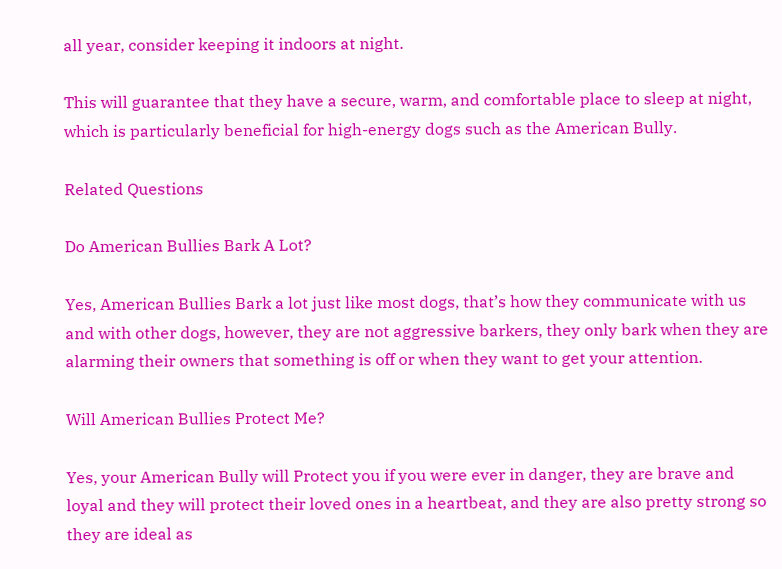all year, consider keeping it indoors at night.

This will guarantee that they have a secure, warm, and comfortable place to sleep at night, which is particularly beneficial for high-energy dogs such as the American Bully.

Related Questions

Do American Bullies Bark A Lot?

Yes, American Bullies Bark a lot just like most dogs, that’s how they communicate with us and with other dogs, however, they are not aggressive barkers, they only bark when they are alarming their owners that something is off or when they want to get your attention.

Will American Bullies Protect Me?

Yes, your American Bully will Protect you if you were ever in danger, they are brave and loyal and they will protect their loved ones in a heartbeat, and they are also pretty strong so they are ideal as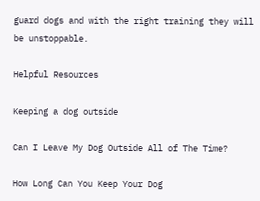guard dogs and with the right training they will be unstoppable.

Helpful Resources

Keeping a dog outside

Can I Leave My Dog Outside All of The Time?

How Long Can You Keep Your Dog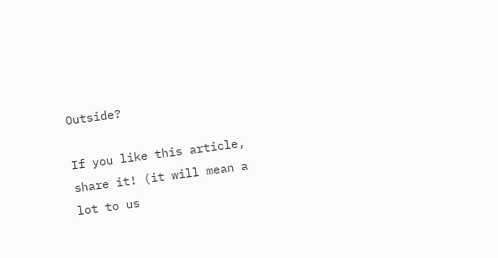Outside?

If you like this article, share it! (it will mean a lot to us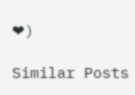❤)

Similar Posts